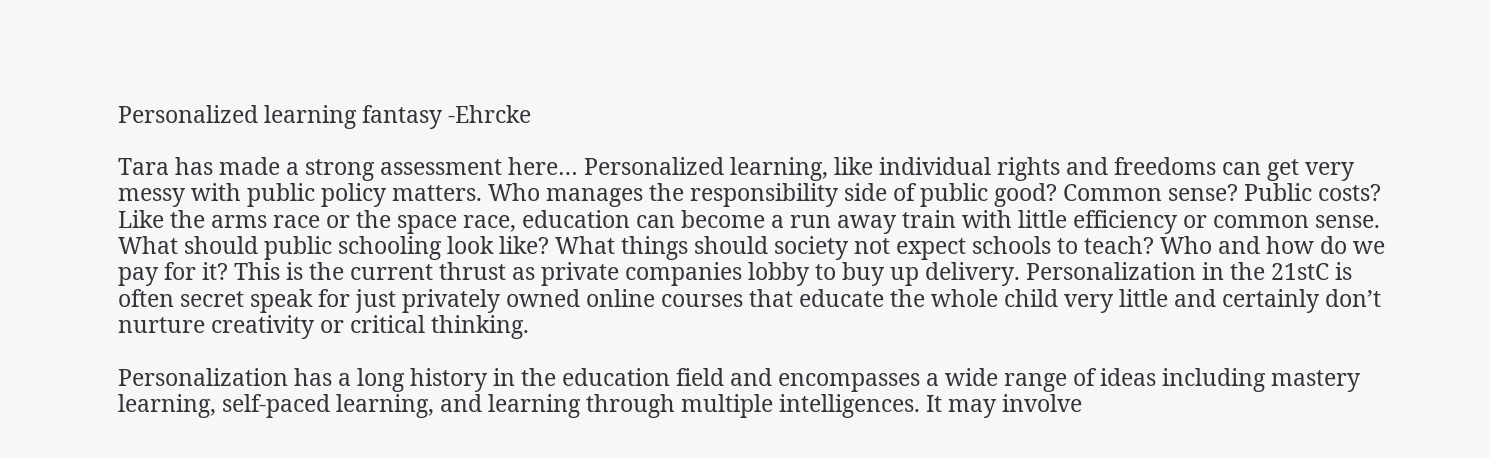Personalized learning fantasy -Ehrcke

Tara has made a strong assessment here… Personalized learning, like individual rights and freedoms can get very messy with public policy matters. Who manages the responsibility side of public good? Common sense? Public costs? Like the arms race or the space race, education can become a run away train with little efficiency or common sense. What should public schooling look like? What things should society not expect schools to teach? Who and how do we pay for it? This is the current thrust as private companies lobby to buy up delivery. Personalization in the 21stC is often secret speak for just privately owned online courses that educate the whole child very little and certainly don’t nurture creativity or critical thinking.

Personalization has a long history in the education field and encompasses a wide range of ideas including mastery learning, self-paced learning, and learning through multiple intelligences. It may involve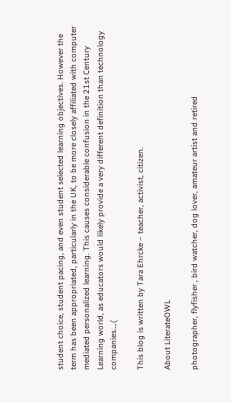student choice, student pacing, and even student selected learning objectives. However the term has been appropriated, particularly in the UK, to be more closely affiliated with computer mediated personalized learning. This causes considerable confusion in the 21st Century Learning world, as educators would likely provide a very different definition than technology companies….(

This blog is written by Tara Ehrcke – teacher, activist, citizen.

About LiterateOWL

photographer, flyfisher , bird watcher, dog lover, amateur artist and retired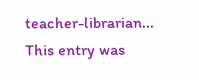teacher-librarian...
This entry was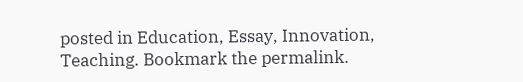posted in Education, Essay, Innovation, Teaching. Bookmark the permalink.